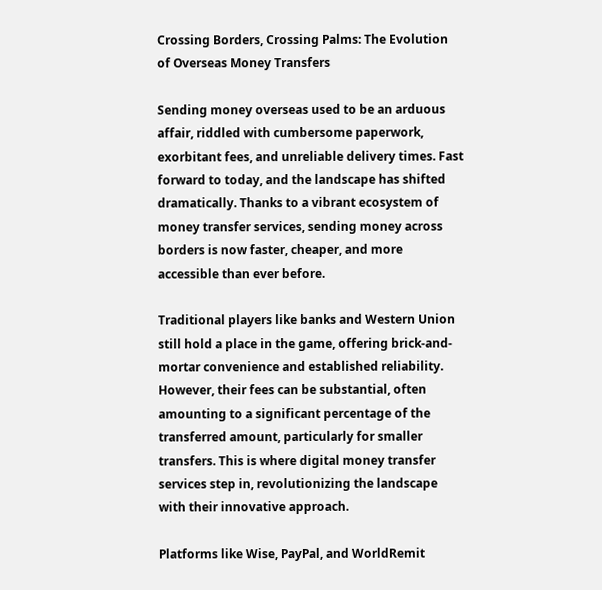Crossing Borders, Crossing Palms: The Evolution of Overseas Money Transfers

Sending money overseas used to be an arduous affair, riddled with cumbersome paperwork, exorbitant fees, and unreliable delivery times. Fast forward to today, and the landscape has shifted dramatically. Thanks to a vibrant ecosystem of money transfer services, sending money across borders is now faster, cheaper, and more accessible than ever before.

Traditional players like banks and Western Union still hold a place in the game, offering brick-and-mortar convenience and established reliability. However, their fees can be substantial, often amounting to a significant percentage of the transferred amount, particularly for smaller transfers. This is where digital money transfer services step in, revolutionizing the landscape with their innovative approach.

Platforms like Wise, PayPal, and WorldRemit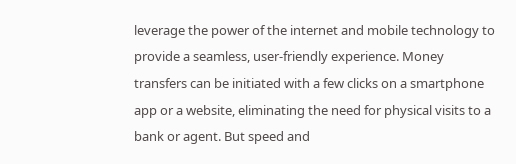leverage the power of the internet and mobile technology to provide a seamless, user-friendly experience. Money transfers can be initiated with a few clicks on a smartphone app or a website, eliminating the need for physical visits to a bank or agent. But speed and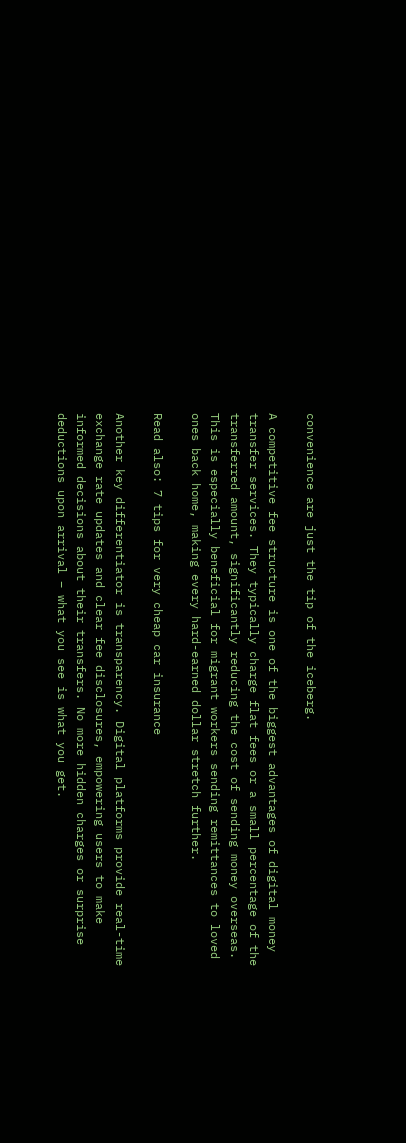convenience are just the tip of the iceberg.

A competitive fee structure is one of the biggest advantages of digital money transfer services. They typically charge flat fees or a small percentage of the transferred amount, significantly reducing the cost of sending money overseas. This is especially beneficial for migrant workers sending remittances to loved ones back home, making every hard-earned dollar stretch further.

Read also: 7 tips for very cheap car insurance

Another key differentiator is transparency. Digital platforms provide real-time exchange rate updates and clear fee disclosures, empowering users to make informed decisions about their transfers. No more hidden charges or surprise deductions upon arrival – what you see is what you get.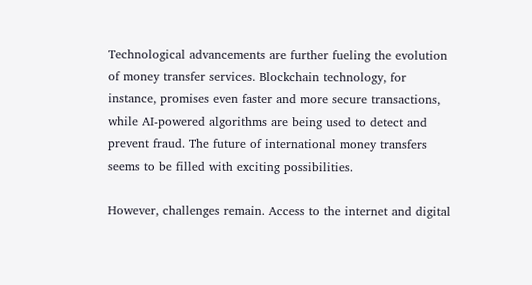Technological advancements are further fueling the evolution of money transfer services. Blockchain technology, for instance, promises even faster and more secure transactions, while AI-powered algorithms are being used to detect and prevent fraud. The future of international money transfers seems to be filled with exciting possibilities.

However, challenges remain. Access to the internet and digital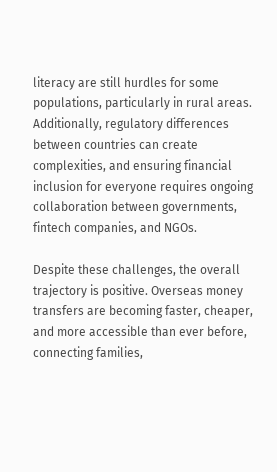literacy are still hurdles for some populations, particularly in rural areas. Additionally, regulatory differences between countries can create complexities, and ensuring financial inclusion for everyone requires ongoing collaboration between governments, fintech companies, and NGOs.

Despite these challenges, the overall trajectory is positive. Overseas money transfers are becoming faster, cheaper, and more accessible than ever before, connecting families,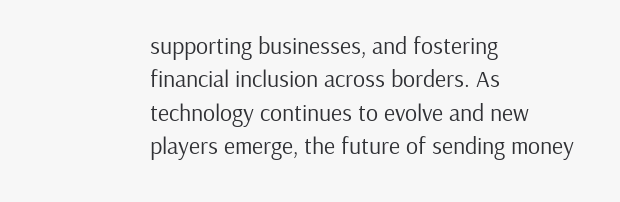supporting businesses, and fostering financial inclusion across borders. As technology continues to evolve and new players emerge, the future of sending money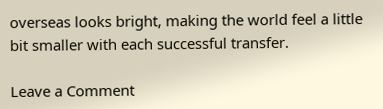overseas looks bright, making the world feel a little bit smaller with each successful transfer.

Leave a Comment